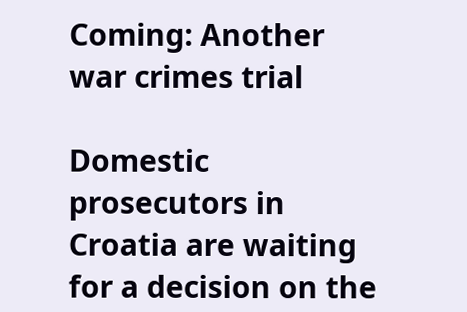Coming: Another war crimes trial

Domestic prosecutors in Croatia are waiting for a decision on the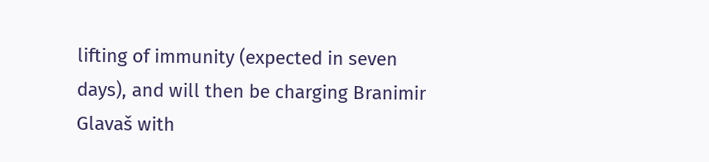lifting of immunity (expected in seven days), and will then be charging Branimir Glavaš with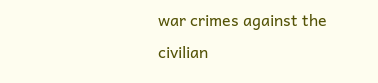war crimes against the civilian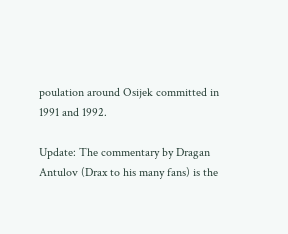poulation around Osijek committed in 1991 and 1992.

Update: The commentary by Dragan Antulov (Drax to his many fans) is the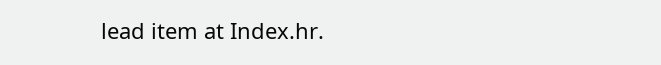lead item at Index.hr.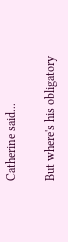Catherine said...

But where's his obligatory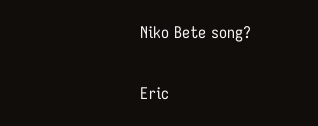Niko Bete song?

Eric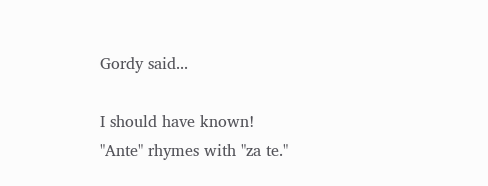Gordy said...

I should have known! "Ante" rhymes with "za te."